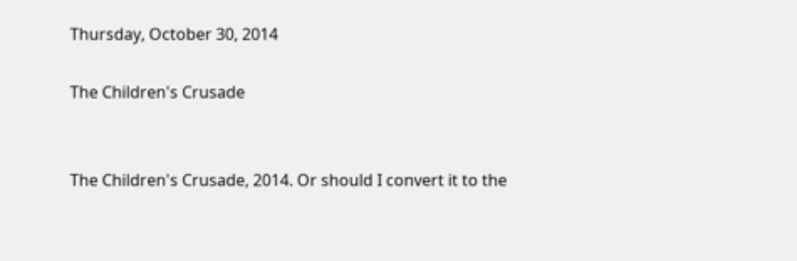Thursday, October 30, 2014

The Children's Crusade


The Children's Crusade, 2014. Or should I convert it to the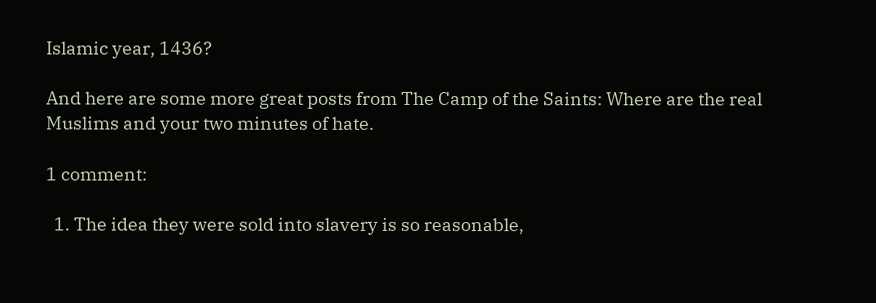Islamic year, 1436?

And here are some more great posts from The Camp of the Saints: Where are the real Muslims and your two minutes of hate.

1 comment:

  1. The idea they were sold into slavery is so reasonable,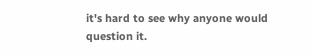it's hard to see why anyone would question it.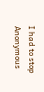I had to stop Anonymous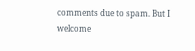comments due to spam. But I welcome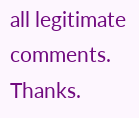all legitimate comments. Thanks.